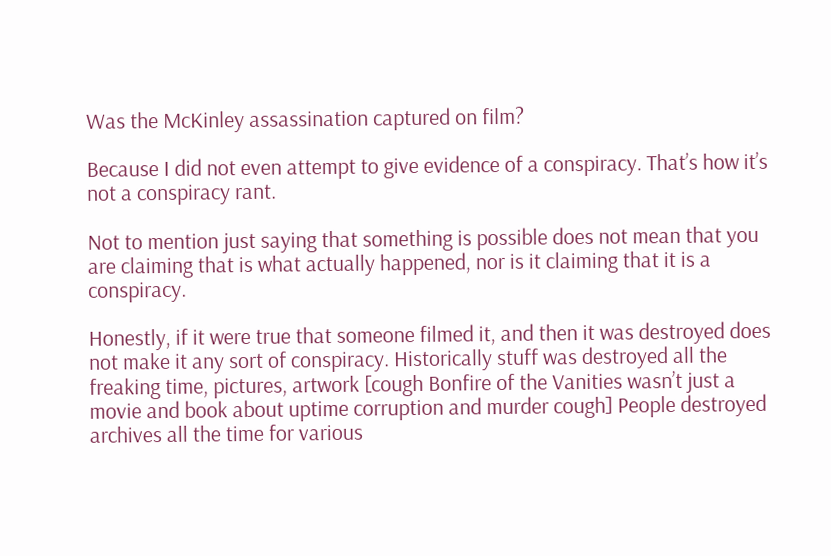Was the McKinley assassination captured on film?

Because I did not even attempt to give evidence of a conspiracy. That’s how it’s not a conspiracy rant.

Not to mention just saying that something is possible does not mean that you are claiming that is what actually happened, nor is it claiming that it is a conspiracy.

Honestly, if it were true that someone filmed it, and then it was destroyed does not make it any sort of conspiracy. Historically stuff was destroyed all the freaking time, pictures, artwork [cough Bonfire of the Vanities wasn’t just a movie and book about uptime corruption and murder cough] People destroyed archives all the time for various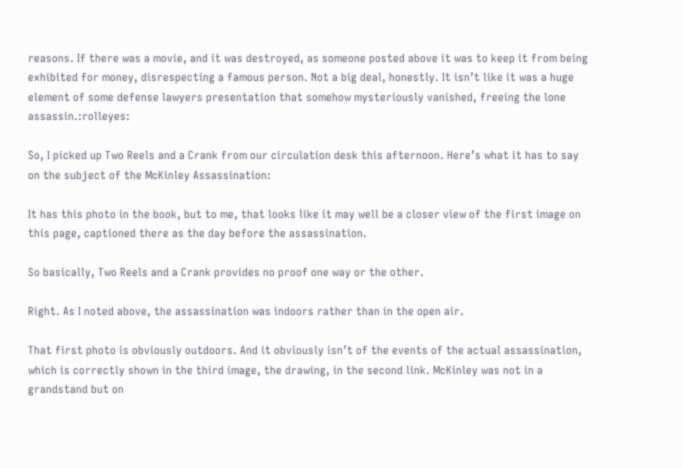reasons. If there was a movie, and it was destroyed, as someone posted above it was to keep it from being exhibited for money, disrespecting a famous person. Not a big deal, honestly. It isn’t like it was a huge element of some defense lawyers presentation that somehow mysteriously vanished, freeing the lone assassin.:rolleyes:

So, I picked up Two Reels and a Crank from our circulation desk this afternoon. Here’s what it has to say on the subject of the McKinley Assassination:

It has this photo in the book, but to me, that looks like it may well be a closer view of the first image on this page, captioned there as the day before the assassination.

So basically, Two Reels and a Crank provides no proof one way or the other.

Right. As I noted above, the assassination was indoors rather than in the open air.

That first photo is obviously outdoors. And it obviously isn’t of the events of the actual assassination, which is correctly shown in the third image, the drawing, in the second link. McKinley was not in a grandstand but on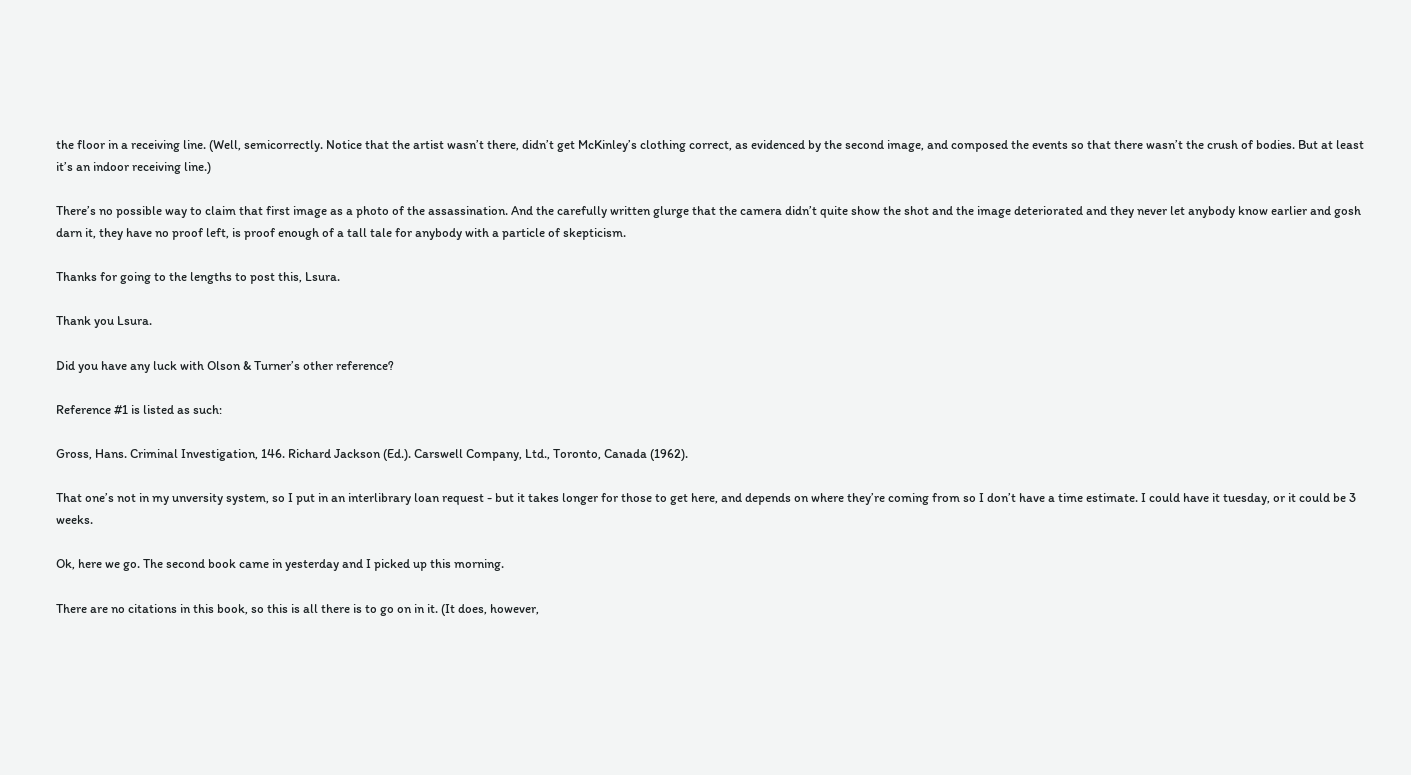the floor in a receiving line. (Well, semicorrectly. Notice that the artist wasn’t there, didn’t get McKinley’s clothing correct, as evidenced by the second image, and composed the events so that there wasn’t the crush of bodies. But at least it’s an indoor receiving line.)

There’s no possible way to claim that first image as a photo of the assassination. And the carefully written glurge that the camera didn’t quite show the shot and the image deteriorated and they never let anybody know earlier and gosh darn it, they have no proof left, is proof enough of a tall tale for anybody with a particle of skepticism.

Thanks for going to the lengths to post this, Lsura.

Thank you Lsura.

Did you have any luck with Olson & Turner’s other reference?

Reference #1 is listed as such:

Gross, Hans. Criminal Investigation, 146. Richard Jackson (Ed.). Carswell Company, Ltd., Toronto, Canada (1962).

That one’s not in my unversity system, so I put in an interlibrary loan request - but it takes longer for those to get here, and depends on where they’re coming from so I don’t have a time estimate. I could have it tuesday, or it could be 3 weeks.

Ok, here we go. The second book came in yesterday and I picked up this morning.

There are no citations in this book, so this is all there is to go on in it. (It does, however,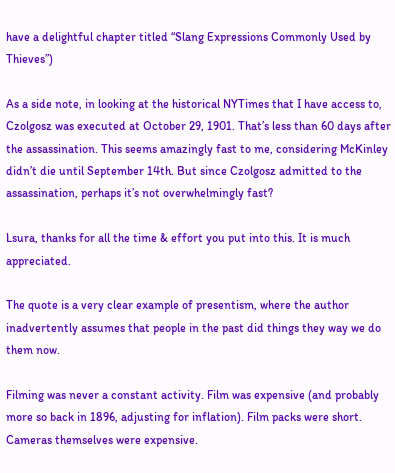have a delightful chapter titled “Slang Expressions Commonly Used by Thieves”)

As a side note, in looking at the historical NYTimes that I have access to, Czolgosz was executed at October 29, 1901. That’s less than 60 days after the assassination. This seems amazingly fast to me, considering McKinley didn’t die until September 14th. But since Czolgosz admitted to the assassination, perhaps it’s not overwhelmingly fast?

Lsura, thanks for all the time & effort you put into this. It is much appreciated.

The quote is a very clear example of presentism, where the author inadvertently assumes that people in the past did things they way we do them now.

Filming was never a constant activity. Film was expensive (and probably more so back in 1896, adjusting for inflation). Film packs were short. Cameras themselves were expensive.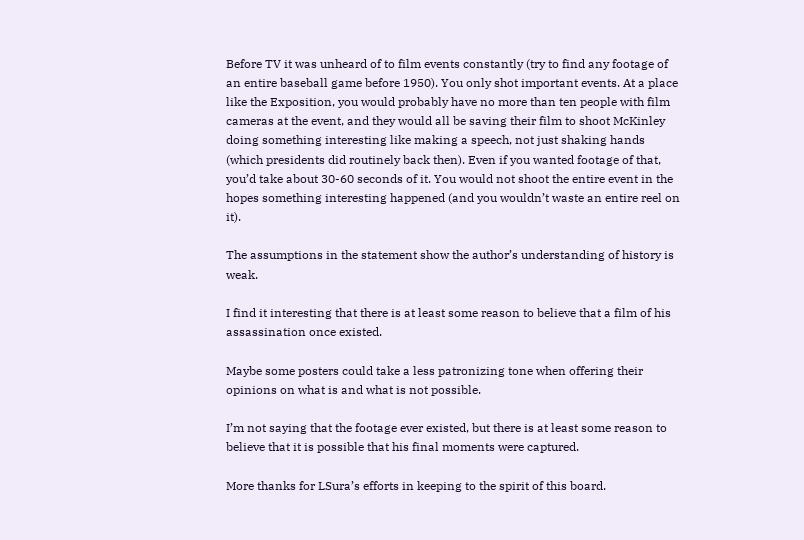Before TV it was unheard of to film events constantly (try to find any footage of an entire baseball game before 1950). You only shot important events. At a place like the Exposition, you would probably have no more than ten people with film cameras at the event, and they would all be saving their film to shoot McKinley doing something interesting like making a speech, not just shaking hands (which presidents did routinely back then). Even if you wanted footage of that, you’d take about 30-60 seconds of it. You would not shoot the entire event in the hopes something interesting happened (and you wouldn’t waste an entire reel on it).

The assumptions in the statement show the author’s understanding of history is weak.

I find it interesting that there is at least some reason to believe that a film of his assassination once existed.

Maybe some posters could take a less patronizing tone when offering their opinions on what is and what is not possible.

I’m not saying that the footage ever existed, but there is at least some reason to believe that it is possible that his final moments were captured.

More thanks for LSura’s efforts in keeping to the spirit of this board.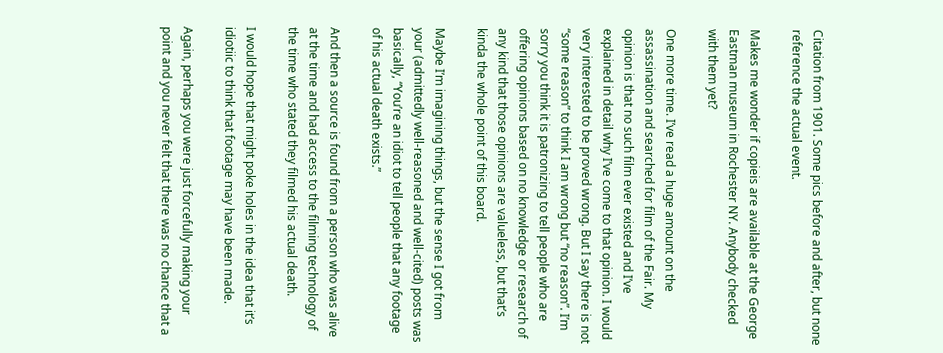Citation from 1901. Some pics before and after, but none reference the actual event.

Makes me wonder if copieis are available at the George Eastman museum in Rochester NY. Anybody checked with them yet?

One more time. I’ve read a huge amount on the assassination and searched for film of the Fair. My opinion is that no such film ever existed and I’ve explained in detail why I’ve come to that opinion. I would very interested to be proved wrong. But I say there is not “some reason” to think I am wrong but “no reason”. I’m sorry you think it is patronizing to tell people who are offering opinions based on no knowledge or research of any kind that those opinions are valueless, but that’s kinda the whole point of this board.

Maybe I’m imagining things, but the sense I got from your (admittedly well-reasoned and well-cited) posts was basically, “You’re an idiot to tell people that any footage of his actual death exists.”

And then a source is found from a person who was alive at the time and had access to the filming technology of the time who stated they filmed his actual death.

I would hope that might poke holes in the idea that it’s idiotiic to think that footage may have been made.

Again, perhaps you were just forcefully making your point and you never felt that there was no chance that a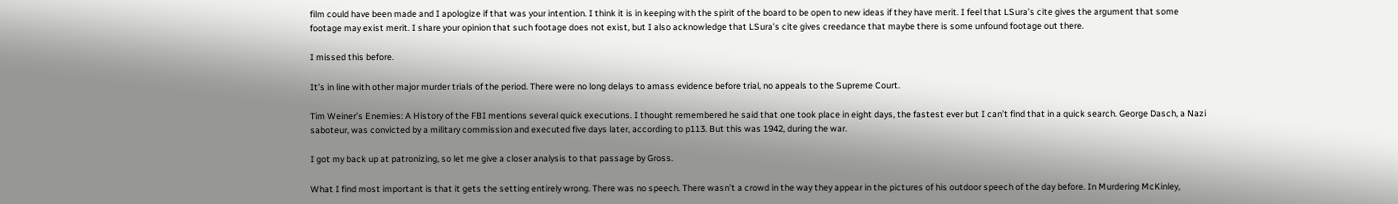film could have been made and I apologize if that was your intention. I think it is in keeping with the spirit of the board to be open to new ideas if they have merit. I feel that LSura’s cite gives the argument that some footage may exist merit. I share your opinion that such footage does not exist, but I also acknowledge that LSura’s cite gives creedance that maybe there is some unfound footage out there.

I missed this before.

It’s in line with other major murder trials of the period. There were no long delays to amass evidence before trial, no appeals to the Supreme Court.

Tim Weiner’s Enemies: A History of the FBI mentions several quick executions. I thought remembered he said that one took place in eight days, the fastest ever but I can’t find that in a quick search. George Dasch, a Nazi saboteur, was convicted by a military commission and executed five days later, according to p113. But this was 1942, during the war.

I got my back up at patronizing, so let me give a closer analysis to that passage by Gross.

What I find most important is that it gets the setting entirely wrong. There was no speech. There wasn’t a crowd in the way they appear in the pictures of his outdoor speech of the day before. In Murdering McKinley,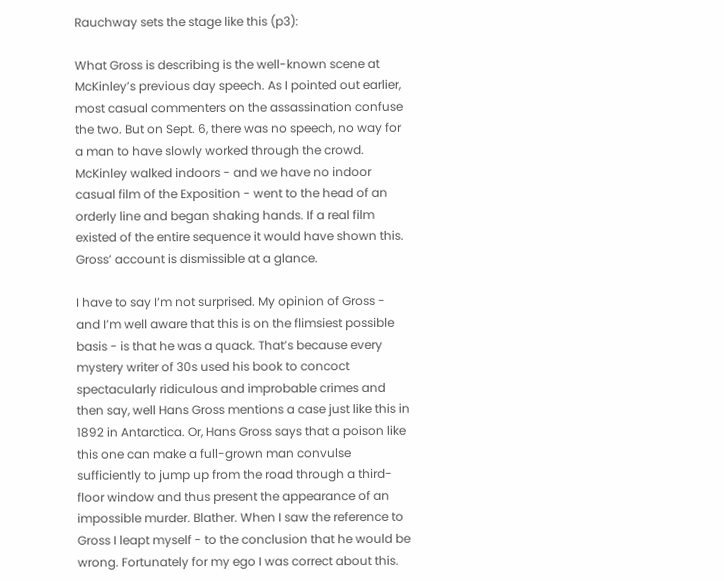Rauchway sets the stage like this (p3):

What Gross is describing is the well-known scene at McKinley’s previous day speech. As I pointed out earlier, most casual commenters on the assassination confuse the two. But on Sept. 6, there was no speech, no way for a man to have slowly worked through the crowd. McKinley walked indoors - and we have no indoor casual film of the Exposition - went to the head of an orderly line and began shaking hands. If a real film existed of the entire sequence it would have shown this. Gross’ account is dismissible at a glance.

I have to say I’m not surprised. My opinion of Gross - and I’m well aware that this is on the flimsiest possible basis - is that he was a quack. That’s because every mystery writer of 30s used his book to concoct spectacularly ridiculous and improbable crimes and then say, well Hans Gross mentions a case just like this in 1892 in Antarctica. Or, Hans Gross says that a poison like this one can make a full-grown man convulse sufficiently to jump up from the road through a third-floor window and thus present the appearance of an impossible murder. Blather. When I saw the reference to Gross I leapt myself - to the conclusion that he would be wrong. Fortunately for my ego I was correct about this.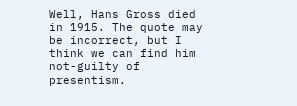Well, Hans Gross died in 1915. The quote may be incorrect, but I think we can find him not-guilty of presentism.